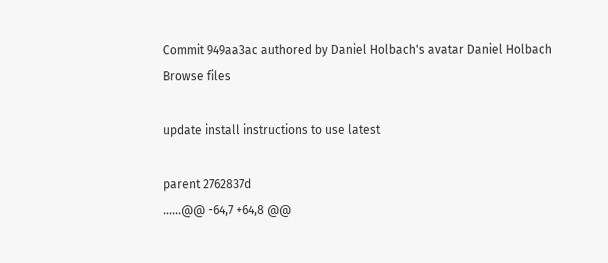Commit 949aa3ac authored by Daniel Holbach's avatar Daniel Holbach
Browse files

update install instructions to use latest

parent 2762837d
......@@ -64,7 +64,8 @@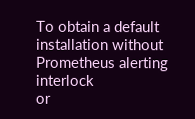To obtain a default installation without Prometheus alerting interlock
or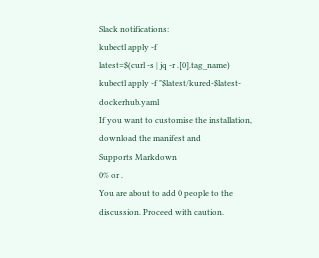Slack notifications:
kubectl apply -f
latest=$(curl -s | jq -r .[0].tag_name)
kubectl apply -f "$latest/kured-$latest-dockerhub.yaml
If you want to customise the installation, download the manifest and
Supports Markdown
0% or .
You are about to add 0 people to the discussion. Proceed with caution.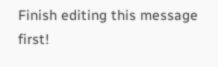Finish editing this message first!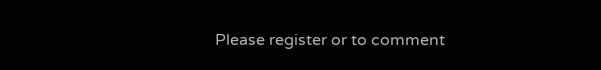Please register or to comment